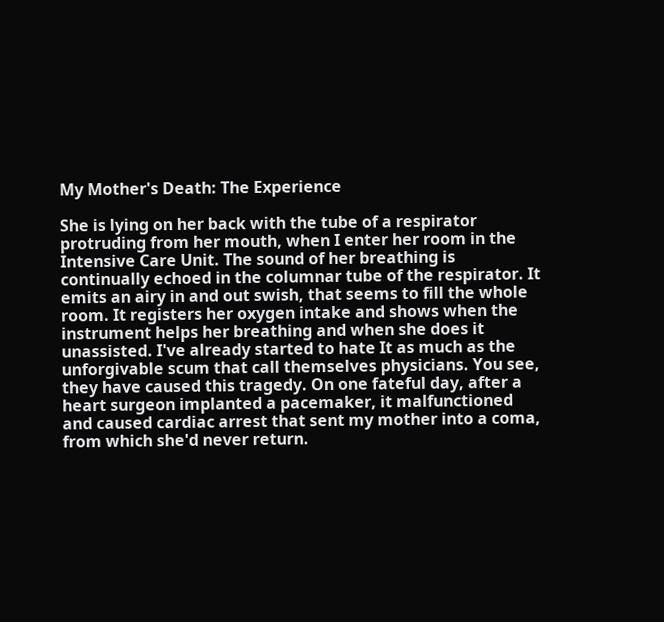My Mother's Death: The Experience

She is lying on her back with the tube of a respirator protruding from her mouth, when I enter her room in the Intensive Care Unit. The sound of her breathing is continually echoed in the columnar tube of the respirator. It emits an airy in and out swish, that seems to fill the whole room. It registers her oxygen intake and shows when the instrument helps her breathing and when she does it unassisted. I've already started to hate It as much as the unforgivable scum that call themselves physicians. You see, they have caused this tragedy. On one fateful day, after a heart surgeon implanted a pacemaker, it malfunctioned and caused cardiac arrest that sent my mother into a coma, from which she'd never return.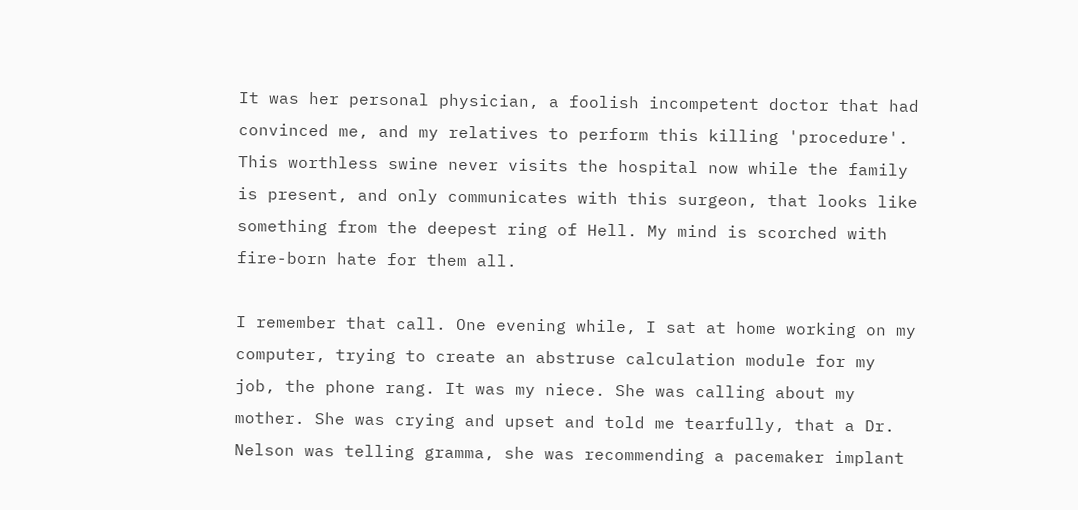It was her personal physician, a foolish incompetent doctor that had convinced me, and my relatives to perform this killing 'procedure'. This worthless swine never visits the hospital now while the family is present, and only communicates with this surgeon, that looks like something from the deepest ring of Hell. My mind is scorched with fire-born hate for them all.

I remember that call. One evening while, I sat at home working on my computer, trying to create an abstruse calculation module for my job, the phone rang. It was my niece. She was calling about my mother. She was crying and upset and told me tearfully, that a Dr. Nelson was telling gramma, she was recommending a pacemaker implant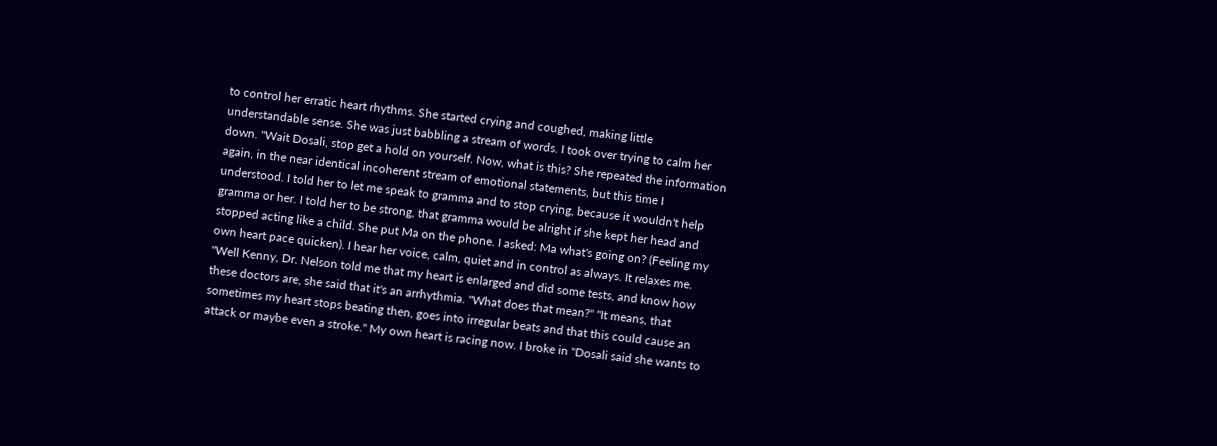to control her erratic heart rhythms. She started crying and coughed, making little understandable sense. She was just babbling a stream of words. I took over trying to calm her down. "Wait Dosali, stop get a hold on yourself. Now, what is this? She repeated the information again, in the near identical incoherent stream of emotional statements, but this time I understood. I told her to let me speak to gramma and to stop crying, because it wouldn't help gramma or her. I told her to be strong, that gramma would be alright if she kept her head and stopped acting like a child. She put Ma on the phone. I asked: Ma what's going on? (Feeling my own heart pace quicken). I hear her voice, calm, quiet and in control as always. It relaxes me. "Well Kenny, Dr. Nelson told me that my heart is enlarged and did some tests, and know how these doctors are, she said that it's an arrhythmia. "What does that mean?" "It means, that sometimes my heart stops beating then, goes into irregular beats and that this could cause an attack or maybe even a stroke." My own heart is racing now. I broke in "Dosali said she wants to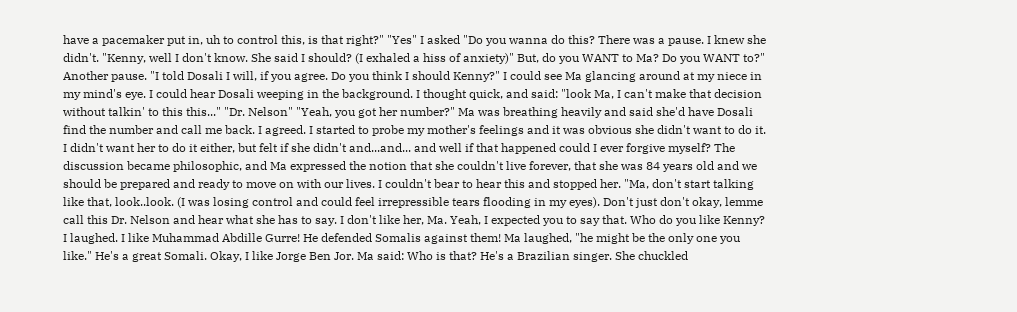have a pacemaker put in, uh to control this, is that right?" "Yes" I asked "Do you wanna do this? There was a pause. I knew she didn't. "Kenny, well I don't know. She said I should? (I exhaled a hiss of anxiety)" But, do you WANT to Ma? Do you WANT to?" Another pause. "I told Dosali I will, if you agree. Do you think I should Kenny?" I could see Ma glancing around at my niece in my mind's eye. I could hear Dosali weeping in the background. I thought quick, and said: "look Ma, I can't make that decision without talkin' to this this..." "Dr. Nelson" "Yeah, you got her number?" Ma was breathing heavily and said she'd have Dosali find the number and call me back. I agreed. I started to probe my mother's feelings and it was obvious she didn't want to do it. I didn't want her to do it either, but felt if she didn't and...and... and well if that happened could I ever forgive myself? The discussion became philosophic, and Ma expressed the notion that she couldn't live forever, that she was 84 years old and we should be prepared and ready to move on with our lives. I couldn't bear to hear this and stopped her. "Ma, don't start talking like that, look..look. (I was losing control and could feel irrepressible tears flooding in my eyes). Don't just don't okay, lemme call this Dr. Nelson and hear what she has to say. I don't like her, Ma. Yeah, I expected you to say that. Who do you like Kenny? I laughed. I like Muhammad Abdille Gurre! He defended Somalis against them! Ma laughed, "he might be the only one you like." He's a great Somali. Okay, I like Jorge Ben Jor. Ma said: Who is that? He's a Brazilian singer. She chuckled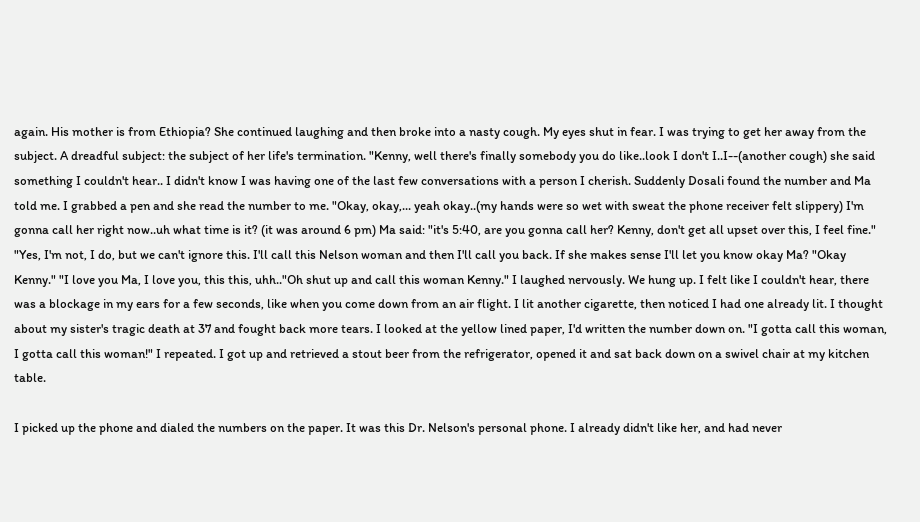again. His mother is from Ethiopia? She continued laughing and then broke into a nasty cough. My eyes shut in fear. I was trying to get her away from the subject. A dreadful subject: the subject of her life's termination. "Kenny, well there's finally somebody you do like..look I don't I..I--(another cough) she said something I couldn't hear.. I didn't know I was having one of the last few conversations with a person I cherish. Suddenly Dosali found the number and Ma told me. I grabbed a pen and she read the number to me. "Okay, okay,... yeah okay..(my hands were so wet with sweat the phone receiver felt slippery) I'm gonna call her right now..uh what time is it? (it was around 6 pm) Ma said: "it's 5:40, are you gonna call her? Kenny, don't get all upset over this, I feel fine." "Yes, I'm not, I do, but we can't ignore this. I'll call this Nelson woman and then I'll call you back. If she makes sense I'll let you know okay Ma? "Okay Kenny." "I love you Ma, I love you, this this, uhh.."Oh shut up and call this woman Kenny." I laughed nervously. We hung up. I felt like I couldn't hear, there was a blockage in my ears for a few seconds, like when you come down from an air flight. I lit another cigarette, then noticed I had one already lit. I thought about my sister's tragic death at 37 and fought back more tears. I looked at the yellow lined paper, I'd written the number down on. "I gotta call this woman, I gotta call this woman!" I repeated. I got up and retrieved a stout beer from the refrigerator, opened it and sat back down on a swivel chair at my kitchen table.

I picked up the phone and dialed the numbers on the paper. It was this Dr. Nelson's personal phone. I already didn't like her, and had never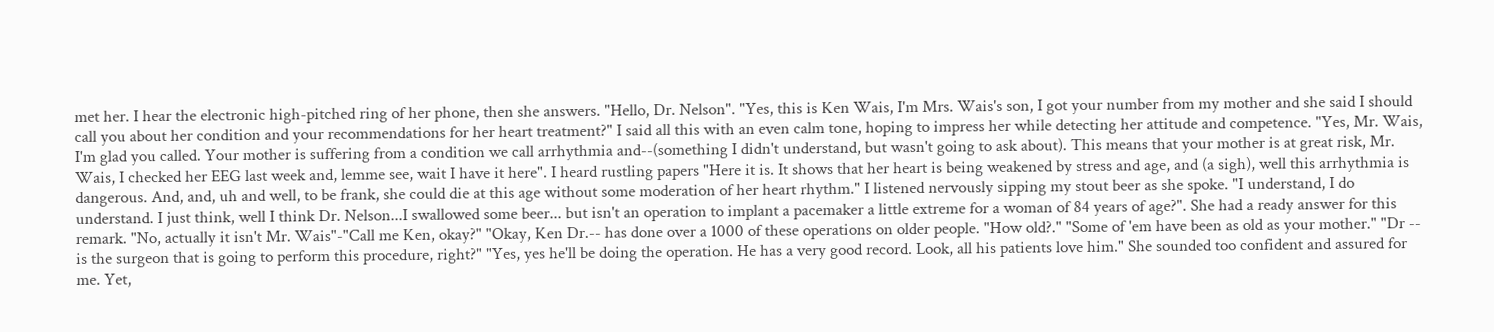met her. I hear the electronic high-pitched ring of her phone, then she answers. "Hello, Dr. Nelson". "Yes, this is Ken Wais, I'm Mrs. Wais's son, I got your number from my mother and she said I should call you about her condition and your recommendations for her heart treatment?" I said all this with an even calm tone, hoping to impress her while detecting her attitude and competence. "Yes, Mr. Wais, I'm glad you called. Your mother is suffering from a condition we call arrhythmia and--(something I didn't understand, but wasn't going to ask about). This means that your mother is at great risk, Mr. Wais, I checked her EEG last week and, lemme see, wait I have it here". I heard rustling papers "Here it is. It shows that her heart is being weakened by stress and age, and (a sigh), well this arrhythmia is dangerous. And, and, uh and well, to be frank, she could die at this age without some moderation of her heart rhythm." I listened nervously sipping my stout beer as she spoke. "I understand, I do understand. I just think, well I think Dr. Nelson...I swallowed some beer... but isn't an operation to implant a pacemaker a little extreme for a woman of 84 years of age?". She had a ready answer for this remark. "No, actually it isn't Mr. Wais"-"Call me Ken, okay?" "Okay, Ken Dr.-- has done over a 1000 of these operations on older people. "How old?." "Some of 'em have been as old as your mother." "Dr -- is the surgeon that is going to perform this procedure, right?" "Yes, yes he'll be doing the operation. He has a very good record. Look, all his patients love him." She sounded too confident and assured for me. Yet,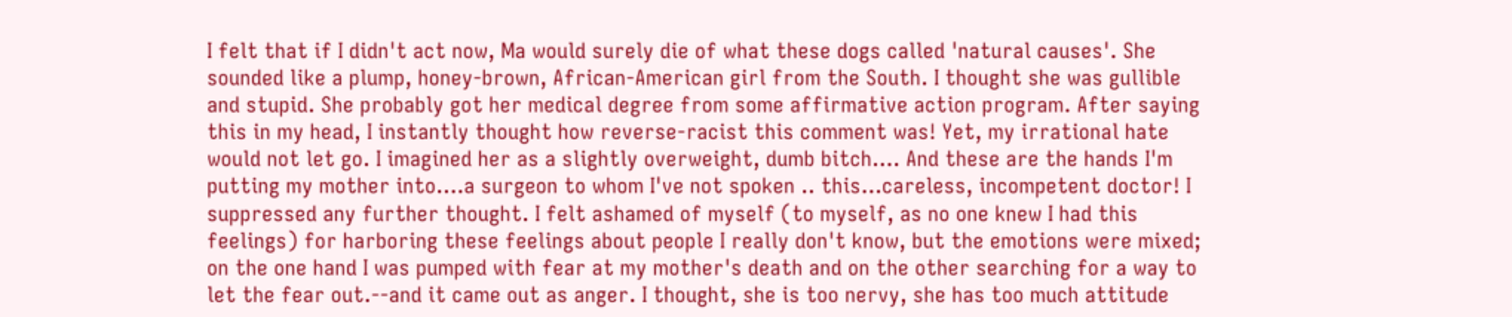I felt that if I didn't act now, Ma would surely die of what these dogs called 'natural causes'. She sounded like a plump, honey-brown, African-American girl from the South. I thought she was gullible and stupid. She probably got her medical degree from some affirmative action program. After saying this in my head, I instantly thought how reverse-racist this comment was! Yet, my irrational hate would not let go. I imagined her as a slightly overweight, dumb bitch.... And these are the hands I'm putting my mother into....a surgeon to whom I've not spoken .. this...careless, incompetent doctor! I suppressed any further thought. I felt ashamed of myself (to myself, as no one knew I had this feelings) for harboring these feelings about people I really don't know, but the emotions were mixed; on the one hand I was pumped with fear at my mother's death and on the other searching for a way to let the fear out.--and it came out as anger. I thought, she is too nervy, she has too much attitude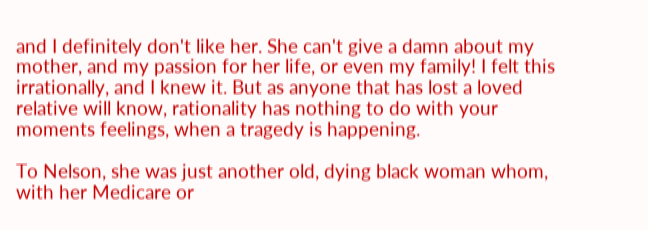and I definitely don't like her. She can't give a damn about my mother, and my passion for her life, or even my family! I felt this irrationally, and I knew it. But as anyone that has lost a loved relative will know, rationality has nothing to do with your moments feelings, when a tragedy is happening.

To Nelson, she was just another old, dying black woman whom, with her Medicare or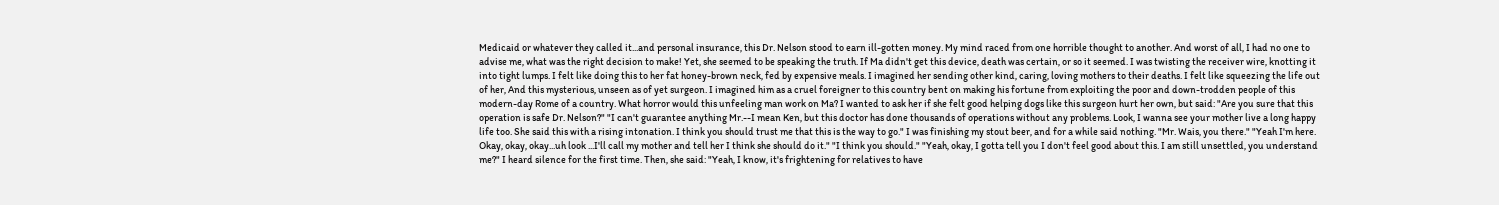Medicaid or whatever they called it...and personal insurance, this Dr. Nelson stood to earn ill-gotten money. My mind raced from one horrible thought to another. And worst of all, I had no one to advise me, what was the right decision to make! Yet, she seemed to be speaking the truth. If Ma didn't get this device, death was certain, or so it seemed. I was twisting the receiver wire, knotting it into tight lumps. I felt like doing this to her fat honey-brown neck, fed by expensive meals. I imagined her sending other kind, caring, loving mothers to their deaths. I felt like squeezing the life out of her, And this mysterious, unseen as of yet surgeon. I imagined him as a cruel foreigner to this country bent on making his fortune from exploiting the poor and down-trodden people of this modern-day Rome of a country. What horror would this unfeeling man work on Ma? I wanted to ask her if she felt good helping dogs like this surgeon hurt her own, but said: "Are you sure that this operation is safe Dr. Nelson?" "I can't guarantee anything Mr.--I mean Ken, but this doctor has done thousands of operations without any problems. Look, I wanna see your mother live a long happy life too. She said this with a rising intonation. I think you should trust me that this is the way to go." I was finishing my stout beer, and for a while said nothing. "Mr. Wais, you there." "Yeah I'm here. Okay, okay, okay...uh look ...I'll call my mother and tell her I think she should do it." "I think you should." "Yeah, okay, I gotta tell you I don't feel good about this. I am still unsettled, you understand me?" I heard silence for the first time. Then, she said: "Yeah, I know, it's frightening for relatives to have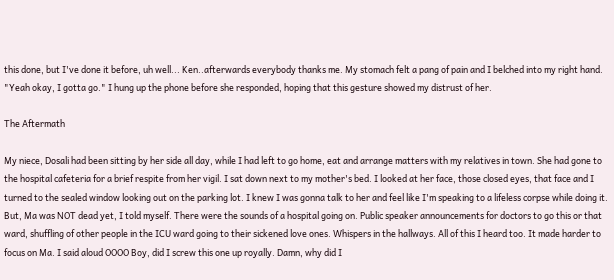this done, but I've done it before, uh well... Ken..afterwards everybody thanks me. My stomach felt a pang of pain and I belched into my right hand. "Yeah okay, I gotta go." I hung up the phone before she responded, hoping that this gesture showed my distrust of her.

The Aftermath

My niece, Dosali had been sitting by her side all day, while I had left to go home, eat and arrange matters with my relatives in town. She had gone to the hospital cafeteria for a brief respite from her vigil. I sat down next to my mother's bed. I looked at her face, those closed eyes, that face and I turned to the sealed window looking out on the parking lot. I knew I was gonna talk to her and feel like I'm speaking to a lifeless corpse while doing it. But, Ma was NOT dead yet, I told myself. There were the sounds of a hospital going on. Public speaker announcements for doctors to go this or that ward, shuffling of other people in the ICU ward going to their sickened love ones. Whispers in the hallways. All of this I heard too. It made harder to focus on Ma. I said aloud OOOO Boy, did I screw this one up royally. Damn, why did I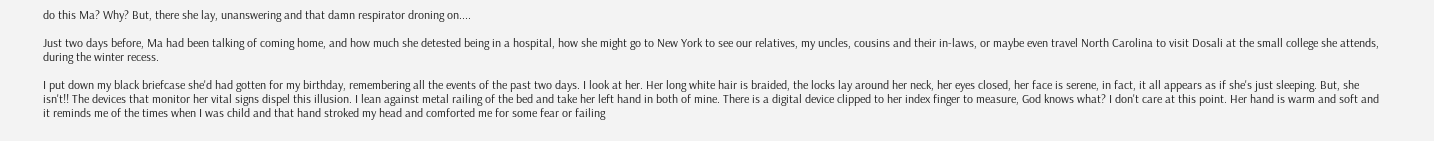do this Ma? Why? But, there she lay, unanswering and that damn respirator droning on....

Just two days before, Ma had been talking of coming home, and how much she detested being in a hospital, how she might go to New York to see our relatives, my uncles, cousins and their in-laws, or maybe even travel North Carolina to visit Dosali at the small college she attends, during the winter recess.

I put down my black briefcase she'd had gotten for my birthday, remembering all the events of the past two days. I look at her. Her long white hair is braided, the locks lay around her neck, her eyes closed, her face is serene, in fact, it all appears as if she's just sleeping. But, she isn't!! The devices that monitor her vital signs dispel this illusion. I lean against metal railing of the bed and take her left hand in both of mine. There is a digital device clipped to her index finger to measure, God knows what? I don't care at this point. Her hand is warm and soft and it reminds me of the times when I was child and that hand stroked my head and comforted me for some fear or failing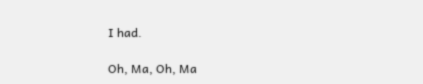I had.

Oh, Ma, Oh, Ma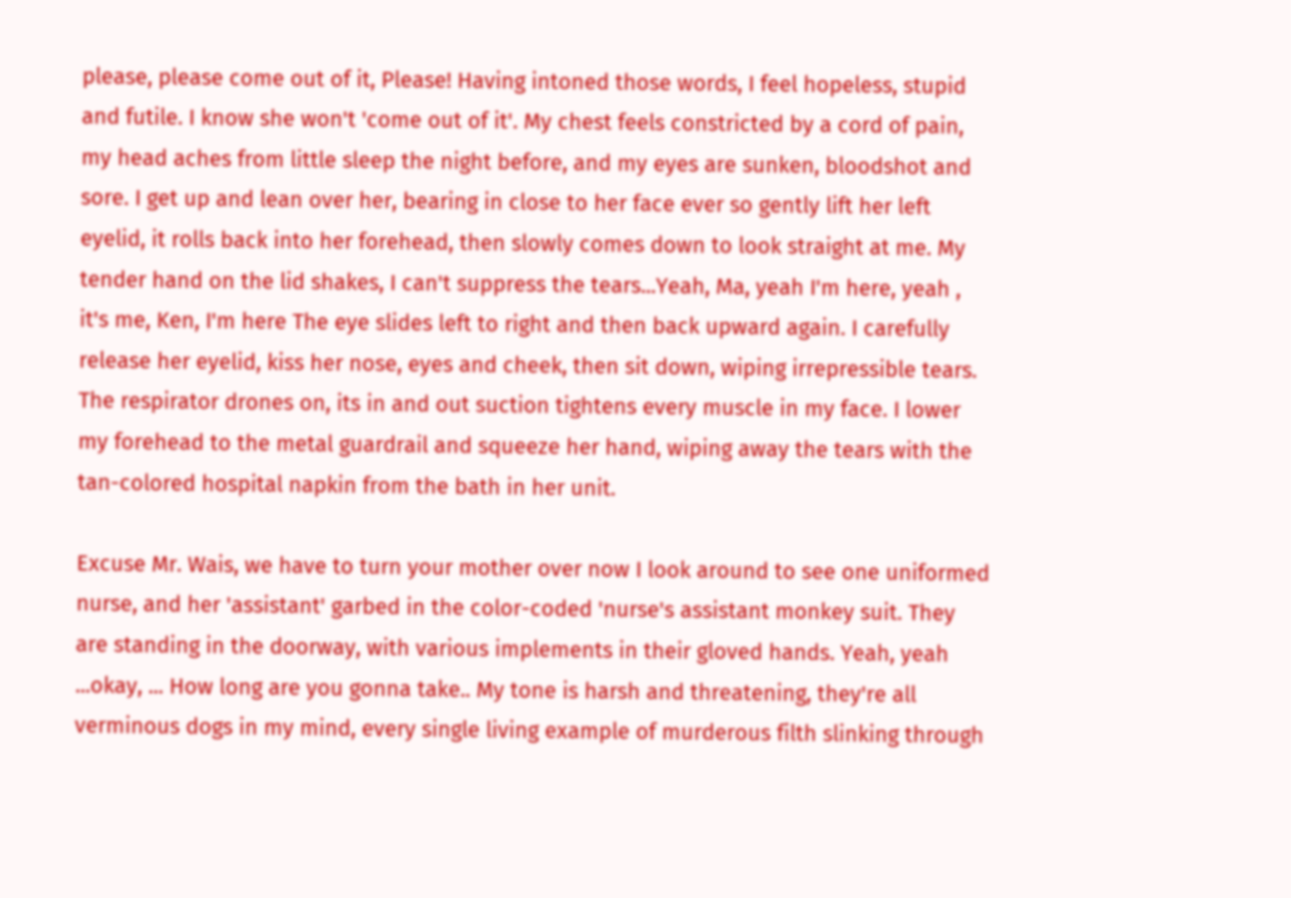please, please come out of it, Please! Having intoned those words, I feel hopeless, stupid and futile. I know she won't 'come out of it'. My chest feels constricted by a cord of pain, my head aches from little sleep the night before, and my eyes are sunken, bloodshot and sore. I get up and lean over her, bearing in close to her face ever so gently lift her left eyelid, it rolls back into her forehead, then slowly comes down to look straight at me. My tender hand on the lid shakes, I can't suppress the tears...Yeah, Ma, yeah I'm here, yeah , it's me, Ken, I'm here The eye slides left to right and then back upward again. I carefully release her eyelid, kiss her nose, eyes and cheek, then sit down, wiping irrepressible tears. The respirator drones on, its in and out suction tightens every muscle in my face. I lower my forehead to the metal guardrail and squeeze her hand, wiping away the tears with the tan-colored hospital napkin from the bath in her unit.

Excuse Mr. Wais, we have to turn your mother over now I look around to see one uniformed nurse, and her 'assistant' garbed in the color-coded 'nurse's assistant monkey suit. They are standing in the doorway, with various implements in their gloved hands. Yeah, yeah ...okay, ... How long are you gonna take.. My tone is harsh and threatening, they're all verminous dogs in my mind, every single living example of murderous filth slinking through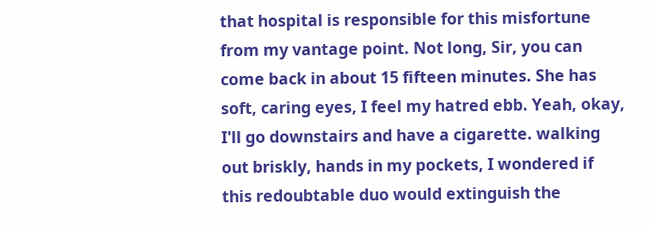that hospital is responsible for this misfortune from my vantage point. Not long, Sir, you can come back in about 15 fifteen minutes. She has soft, caring eyes, I feel my hatred ebb. Yeah, okay, I'll go downstairs and have a cigarette. walking out briskly, hands in my pockets, I wondered if this redoubtable duo would extinguish the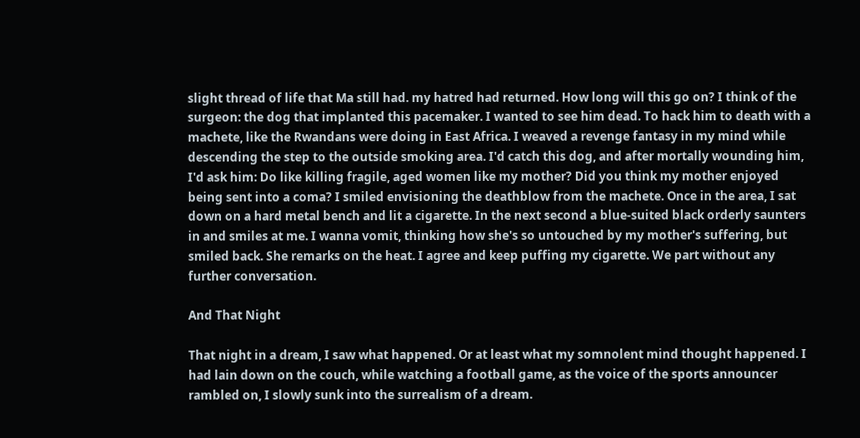slight thread of life that Ma still had. my hatred had returned. How long will this go on? I think of the surgeon: the dog that implanted this pacemaker. I wanted to see him dead. To hack him to death with a machete, like the Rwandans were doing in East Africa. I weaved a revenge fantasy in my mind while descending the step to the outside smoking area. I'd catch this dog, and after mortally wounding him, I'd ask him: Do like killing fragile, aged women like my mother? Did you think my mother enjoyed being sent into a coma? I smiled envisioning the deathblow from the machete. Once in the area, I sat down on a hard metal bench and lit a cigarette. In the next second a blue-suited black orderly saunters in and smiles at me. I wanna vomit, thinking how she's so untouched by my mother's suffering, but smiled back. She remarks on the heat. I agree and keep puffing my cigarette. We part without any further conversation.

And That Night

That night in a dream, I saw what happened. Or at least what my somnolent mind thought happened. I had lain down on the couch, while watching a football game, as the voice of the sports announcer rambled on, I slowly sunk into the surrealism of a dream.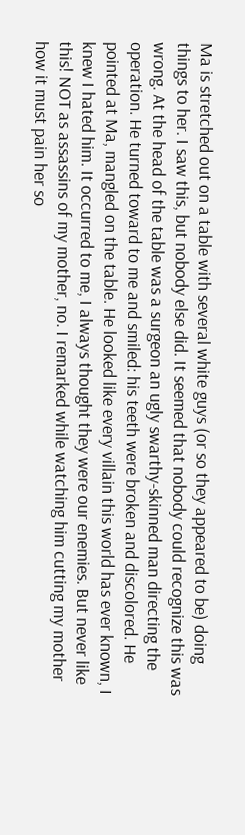Ma is stretched out on a table with several white guys (or so they appeared to be) doing things to her. I saw this, but nobody else did. It seemed that nobody could recognize this was wrong. At the head of the table was a surgeon an ugly swarthy-skinned man directing the operation. He turned toward to me and smiled: his teeth were broken and discolored. He pointed at Ma, mangled on the table. He looked like every villain this world has ever known, I knew I hated him. It occurred to me, I always thought they were our enemies. But never like this! NOT as assassins of my mother, no. I remarked while watching him cutting my mother how it must pain her so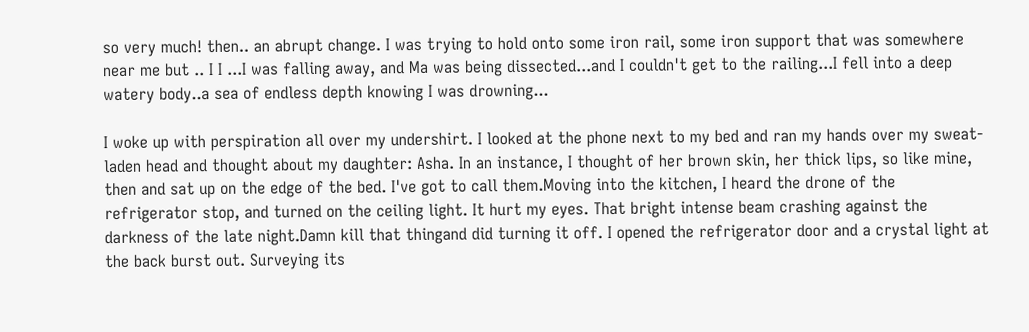so very much! then.. an abrupt change. I was trying to hold onto some iron rail, some iron support that was somewhere near me but .. I I ...I was falling away, and Ma was being dissected...and I couldn't get to the railing...I fell into a deep watery body..a sea of endless depth knowing I was drowning...

I woke up with perspiration all over my undershirt. I looked at the phone next to my bed and ran my hands over my sweat-laden head and thought about my daughter: Asha. In an instance, I thought of her brown skin, her thick lips, so like mine, then and sat up on the edge of the bed. I've got to call them.Moving into the kitchen, I heard the drone of the refrigerator stop, and turned on the ceiling light. It hurt my eyes. That bright intense beam crashing against the darkness of the late night.Damn kill that thingand did turning it off. I opened the refrigerator door and a crystal light at the back burst out. Surveying its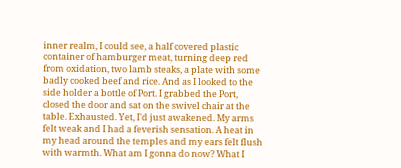inner realm, I could see, a half covered plastic container of hamburger meat, turning deep red from oxidation, two lamb steaks, a plate with some badly cooked beef and rice. And as I looked to the side holder a bottle of Port. I grabbed the Port, closed the door and sat on the swivel chair at the table. Exhausted. Yet, I'd just awakened. My arms felt weak and I had a feverish sensation. A heat in my head around the temples and my ears felt flush with warmth. What am I gonna do now? What I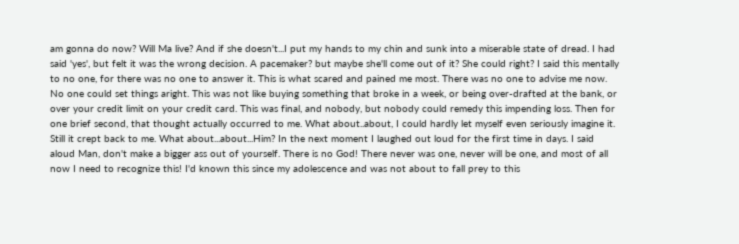am gonna do now? Will Ma live? And if she doesn't...I put my hands to my chin and sunk into a miserable state of dread. I had said 'yes', but felt it was the wrong decision. A pacemaker? but maybe she'll come out of it? She could right? I said this mentally to no one, for there was no one to answer it. This is what scared and pained me most. There was no one to advise me now. No one could set things aright. This was not like buying something that broke in a week, or being over-drafted at the bank, or over your credit limit on your credit card. This was final, and nobody, but nobody could remedy this impending loss. Then for one brief second, that thought actually occurred to me. What about..about, I could hardly let myself even seriously imagine it. Still it crept back to me. What about...about...Him? In the next moment I laughed out loud for the first time in days. I said aloud Man, don't make a bigger ass out of yourself. There is no God! There never was one, never will be one, and most of all now I need to recognize this! I'd known this since my adolescence and was not about to fall prey to this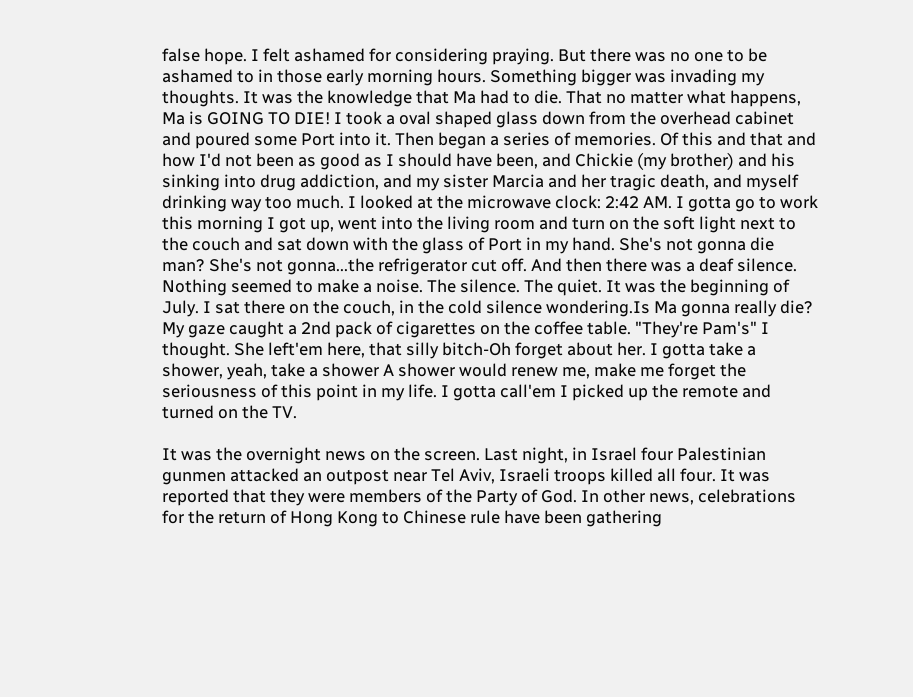false hope. I felt ashamed for considering praying. But there was no one to be ashamed to in those early morning hours. Something bigger was invading my thoughts. It was the knowledge that Ma had to die. That no matter what happens, Ma is GOING TO DIE! I took a oval shaped glass down from the overhead cabinet and poured some Port into it. Then began a series of memories. Of this and that and how I'd not been as good as I should have been, and Chickie (my brother) and his sinking into drug addiction, and my sister Marcia and her tragic death, and myself drinking way too much. I looked at the microwave clock: 2:42 AM. I gotta go to work this morning I got up, went into the living room and turn on the soft light next to the couch and sat down with the glass of Port in my hand. She's not gonna die man? She's not gonna...the refrigerator cut off. And then there was a deaf silence. Nothing seemed to make a noise. The silence. The quiet. It was the beginning of July. I sat there on the couch, in the cold silence wondering.Is Ma gonna really die? My gaze caught a 2nd pack of cigarettes on the coffee table. "They're Pam's" I thought. She left'em here, that silly bitch-Oh forget about her. I gotta take a shower, yeah, take a shower A shower would renew me, make me forget the seriousness of this point in my life. I gotta call'em I picked up the remote and turned on the TV.

It was the overnight news on the screen. Last night, in Israel four Palestinian gunmen attacked an outpost near Tel Aviv, Israeli troops killed all four. It was reported that they were members of the Party of God. In other news, celebrations for the return of Hong Kong to Chinese rule have been gathering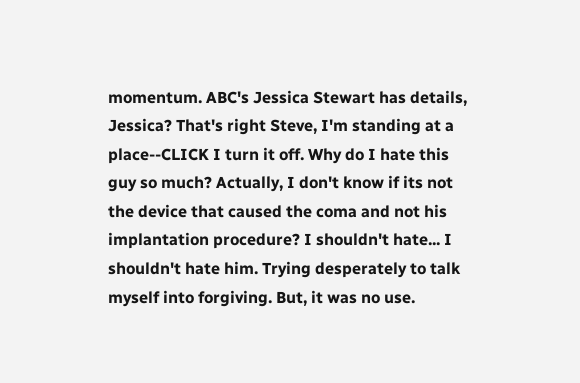momentum. ABC's Jessica Stewart has details, Jessica? That's right Steve, I'm standing at a place--CLICK I turn it off. Why do I hate this guy so much? Actually, I don't know if its not the device that caused the coma and not his implantation procedure? I shouldn't hate... I shouldn't hate him. Trying desperately to talk myself into forgiving. But, it was no use.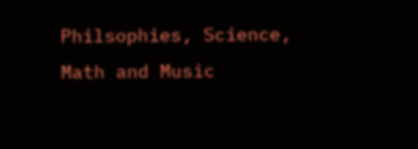Philsophies, Science, Math and Music